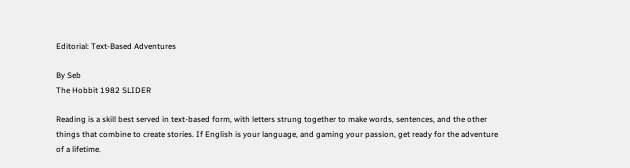Editorial: Text-Based Adventures

By Seb
The Hobbit 1982 SLIDER

Reading is a skill best served in text-based form, with letters strung together to make words, sentences, and the other things that combine to create stories. If English is your language, and gaming your passion, get ready for the adventure of a lifetime.